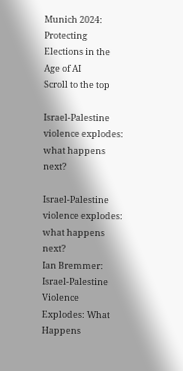Munich 2024: Protecting Elections in the Age of AI
Scroll to the top

Israel-Palestine violence explodes: what happens next?

Israel-Palestine violence explodes: what happens next?
Ian Bremmer: Israel-Palestine Violence Explodes: What Happens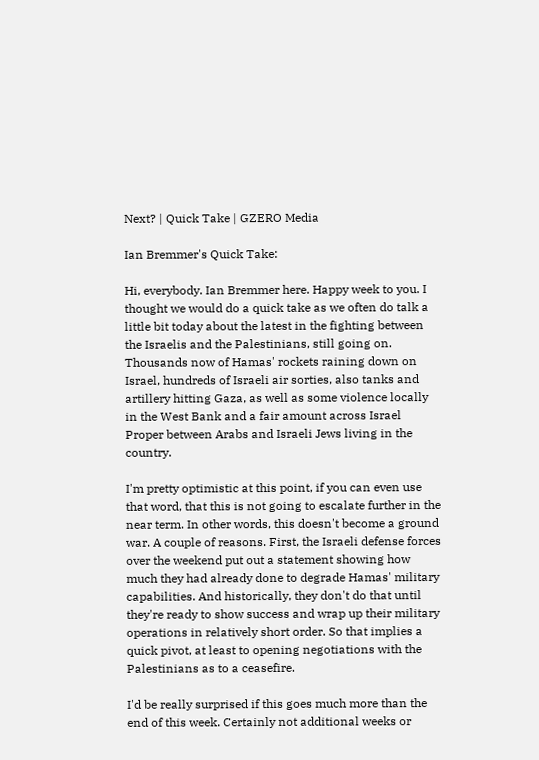Next? | Quick Take | GZERO Media

Ian Bremmer's Quick Take:

Hi, everybody. Ian Bremmer here. Happy week to you. I thought we would do a quick take as we often do talk a little bit today about the latest in the fighting between the Israelis and the Palestinians, still going on. Thousands now of Hamas' rockets raining down on Israel, hundreds of Israeli air sorties, also tanks and artillery hitting Gaza, as well as some violence locally in the West Bank and a fair amount across Israel Proper between Arabs and Israeli Jews living in the country.

I'm pretty optimistic at this point, if you can even use that word, that this is not going to escalate further in the near term. In other words, this doesn't become a ground war. A couple of reasons. First, the Israeli defense forces over the weekend put out a statement showing how much they had already done to degrade Hamas' military capabilities. And historically, they don't do that until they're ready to show success and wrap up their military operations in relatively short order. So that implies a quick pivot, at least to opening negotiations with the Palestinians as to a ceasefire.

I'd be really surprised if this goes much more than the end of this week. Certainly not additional weeks or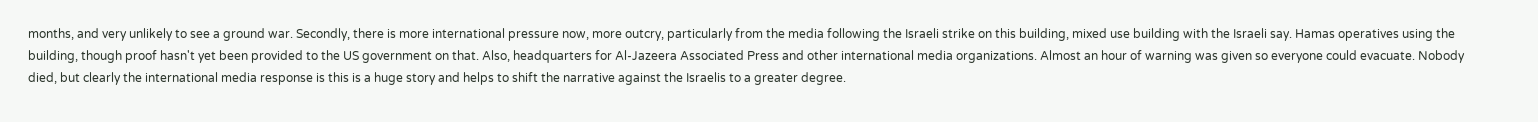months, and very unlikely to see a ground war. Secondly, there is more international pressure now, more outcry, particularly from the media following the Israeli strike on this building, mixed use building with the Israeli say. Hamas operatives using the building, though proof hasn't yet been provided to the US government on that. Also, headquarters for Al-Jazeera Associated Press and other international media organizations. Almost an hour of warning was given so everyone could evacuate. Nobody died, but clearly the international media response is this is a huge story and helps to shift the narrative against the Israelis to a greater degree.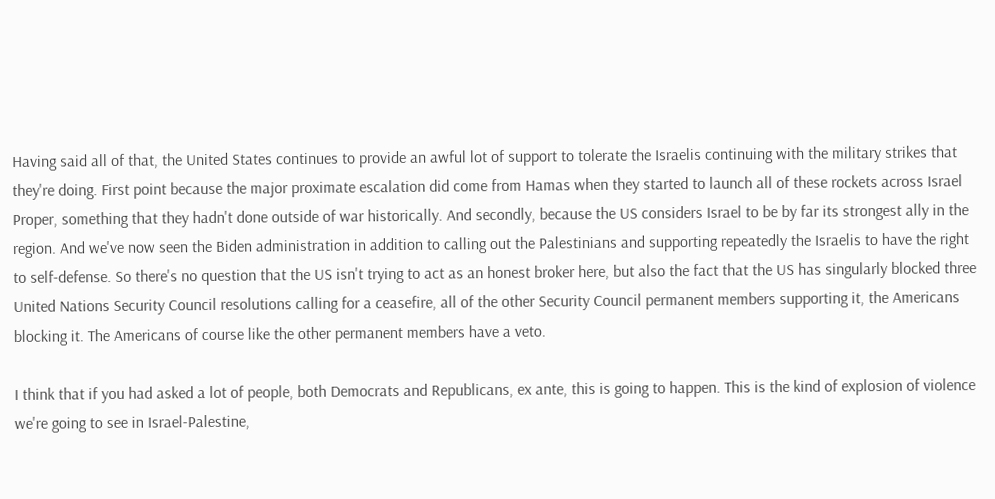Having said all of that, the United States continues to provide an awful lot of support to tolerate the Israelis continuing with the military strikes that they're doing. First point because the major proximate escalation did come from Hamas when they started to launch all of these rockets across Israel Proper, something that they hadn't done outside of war historically. And secondly, because the US considers Israel to be by far its strongest ally in the region. And we've now seen the Biden administration in addition to calling out the Palestinians and supporting repeatedly the Israelis to have the right to self-defense. So there's no question that the US isn't trying to act as an honest broker here, but also the fact that the US has singularly blocked three United Nations Security Council resolutions calling for a ceasefire, all of the other Security Council permanent members supporting it, the Americans blocking it. The Americans of course like the other permanent members have a veto.

I think that if you had asked a lot of people, both Democrats and Republicans, ex ante, this is going to happen. This is the kind of explosion of violence we're going to see in Israel-Palestine,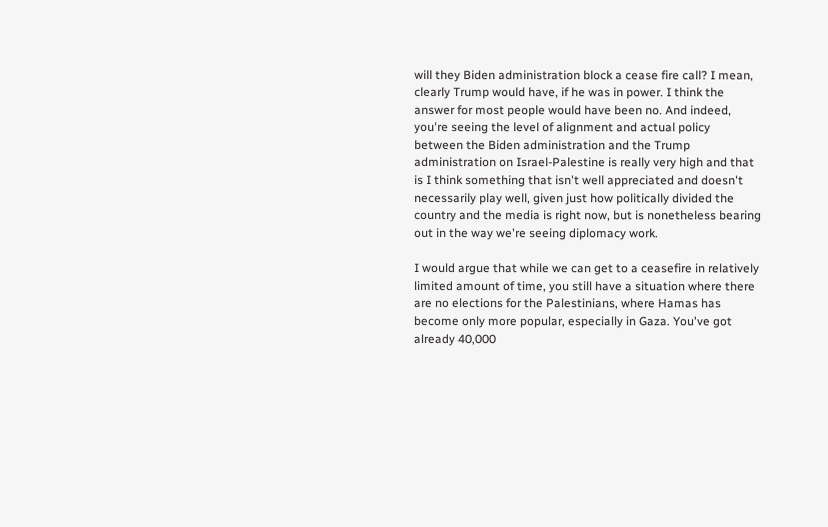will they Biden administration block a cease fire call? I mean, clearly Trump would have, if he was in power. I think the answer for most people would have been no. And indeed, you're seeing the level of alignment and actual policy between the Biden administration and the Trump administration on Israel-Palestine is really very high and that is I think something that isn't well appreciated and doesn't necessarily play well, given just how politically divided the country and the media is right now, but is nonetheless bearing out in the way we're seeing diplomacy work.

I would argue that while we can get to a ceasefire in relatively limited amount of time, you still have a situation where there are no elections for the Palestinians, where Hamas has become only more popular, especially in Gaza. You've got already 40,000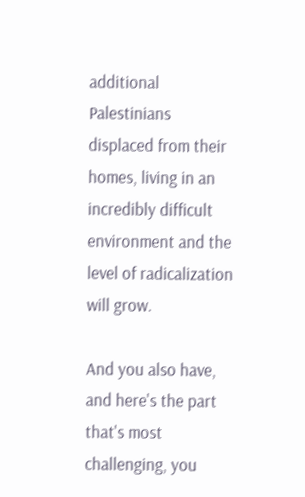additional Palestinians displaced from their homes, living in an incredibly difficult environment and the level of radicalization will grow.

And you also have, and here's the part that's most challenging, you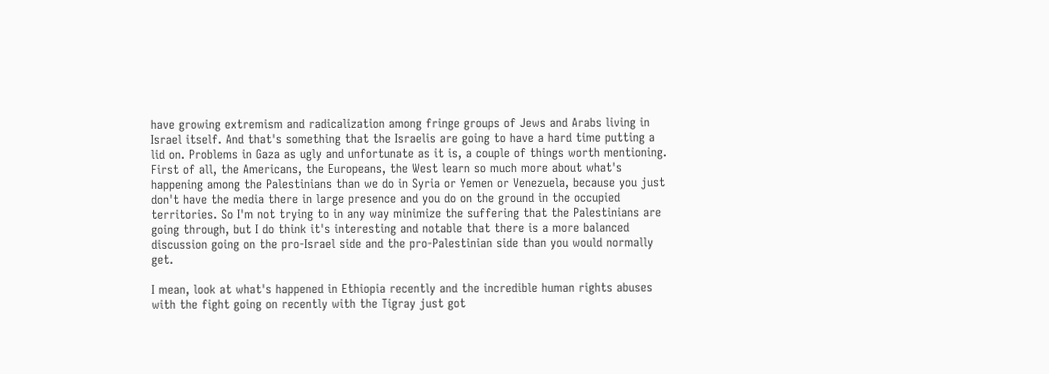have growing extremism and radicalization among fringe groups of Jews and Arabs living in Israel itself. And that's something that the Israelis are going to have a hard time putting a lid on. Problems in Gaza as ugly and unfortunate as it is, a couple of things worth mentioning. First of all, the Americans, the Europeans, the West learn so much more about what's happening among the Palestinians than we do in Syria or Yemen or Venezuela, because you just don't have the media there in large presence and you do on the ground in the occupied territories. So I'm not trying to in any way minimize the suffering that the Palestinians are going through, but I do think it's interesting and notable that there is a more balanced discussion going on the pro-Israel side and the pro-Palestinian side than you would normally get.

I mean, look at what's happened in Ethiopia recently and the incredible human rights abuses with the fight going on recently with the Tigray just got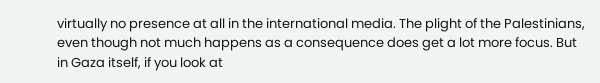virtually no presence at all in the international media. The plight of the Palestinians, even though not much happens as a consequence does get a lot more focus. But in Gaza itself, if you look at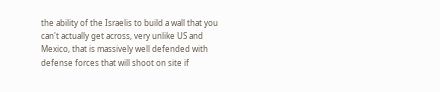the ability of the Israelis to build a wall that you can't actually get across, very unlike US and Mexico, that is massively well defended with defense forces that will shoot on site if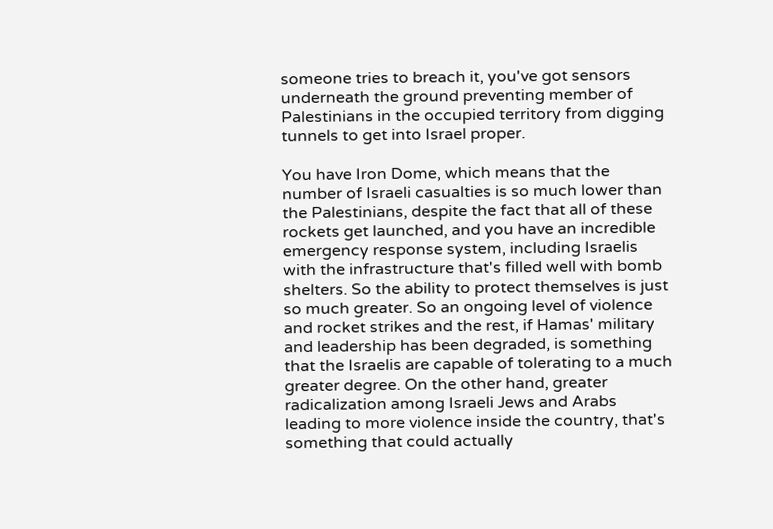someone tries to breach it, you've got sensors underneath the ground preventing member of Palestinians in the occupied territory from digging tunnels to get into Israel proper.

You have Iron Dome, which means that the number of Israeli casualties is so much lower than the Palestinians, despite the fact that all of these rockets get launched, and you have an incredible emergency response system, including Israelis with the infrastructure that's filled well with bomb shelters. So the ability to protect themselves is just so much greater. So an ongoing level of violence and rocket strikes and the rest, if Hamas' military and leadership has been degraded, is something that the Israelis are capable of tolerating to a much greater degree. On the other hand, greater radicalization among Israeli Jews and Arabs leading to more violence inside the country, that's something that could actually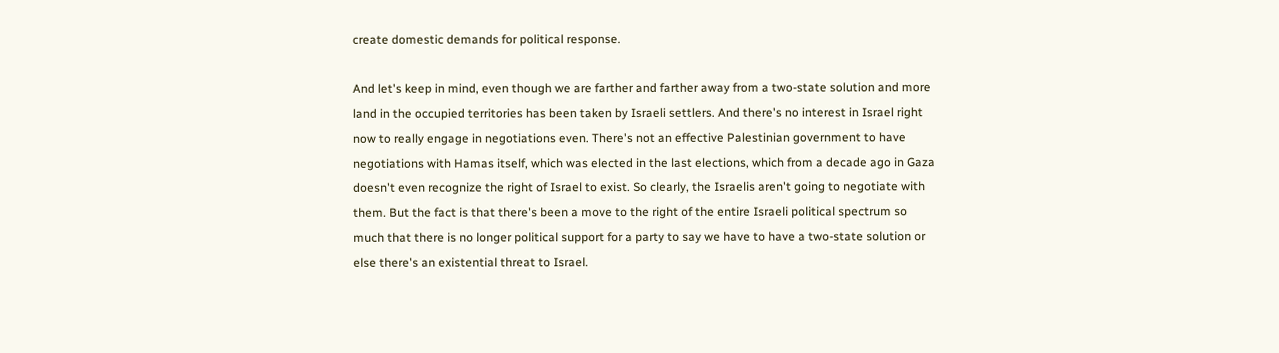create domestic demands for political response.

And let's keep in mind, even though we are farther and farther away from a two-state solution and more land in the occupied territories has been taken by Israeli settlers. And there's no interest in Israel right now to really engage in negotiations even. There's not an effective Palestinian government to have negotiations with Hamas itself, which was elected in the last elections, which from a decade ago in Gaza doesn't even recognize the right of Israel to exist. So clearly, the Israelis aren't going to negotiate with them. But the fact is that there's been a move to the right of the entire Israeli political spectrum so much that there is no longer political support for a party to say we have to have a two-state solution or else there's an existential threat to Israel.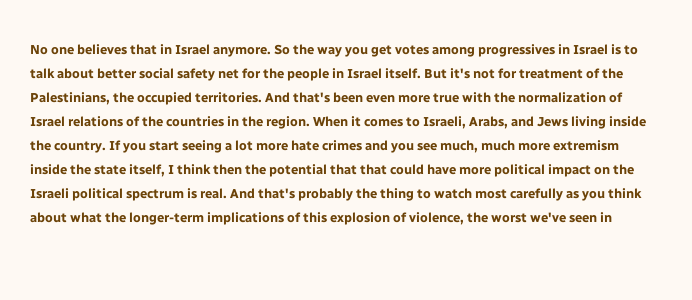No one believes that in Israel anymore. So the way you get votes among progressives in Israel is to talk about better social safety net for the people in Israel itself. But it's not for treatment of the Palestinians, the occupied territories. And that's been even more true with the normalization of Israel relations of the countries in the region. When it comes to Israeli, Arabs, and Jews living inside the country. If you start seeing a lot more hate crimes and you see much, much more extremism inside the state itself, I think then the potential that that could have more political impact on the Israeli political spectrum is real. And that's probably the thing to watch most carefully as you think about what the longer-term implications of this explosion of violence, the worst we've seen in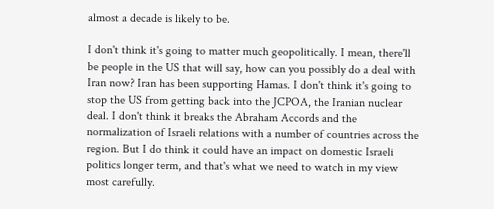almost a decade is likely to be.

I don't think it's going to matter much geopolitically. I mean, there'll be people in the US that will say, how can you possibly do a deal with Iran now? Iran has been supporting Hamas. I don't think it's going to stop the US from getting back into the JCPOA, the Iranian nuclear deal. I don't think it breaks the Abraham Accords and the normalization of Israeli relations with a number of countries across the region. But I do think it could have an impact on domestic Israeli politics longer term, and that's what we need to watch in my view most carefully.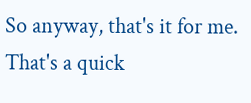So anyway, that's it for me. That's a quick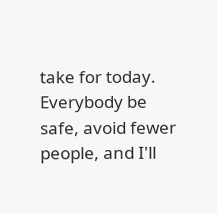take for today. Everybody be safe, avoid fewer people, and I'll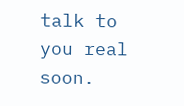talk to you real soon.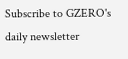Subscribe to GZERO's daily newsletter